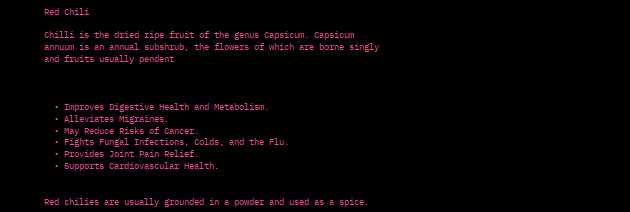Red Chili

Chilli is the dried ripe fruit of the genus Capsicum. Capsicum annuum is an annual subshrub, the flowers of which are borne singly and fruits usually pendent



  • Improves Digestive Health and Metabolism.
  • Alleviates Migraines.
  • May Reduce Risks of Cancer.
  • Fights Fungal Infections, Colds, and the Flu.
  • Provides Joint Pain Relief.
  • Supports Cardiovascular Health.


Red chilies are usually grounded in a powder and used as a spice.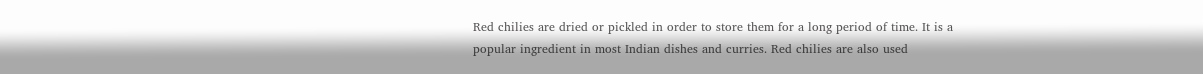Red chilies are dried or pickled in order to store them for a long period of time. It is a popular ingredient in most Indian dishes and curries. Red chilies are also used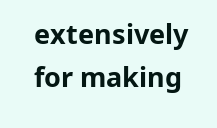extensively for making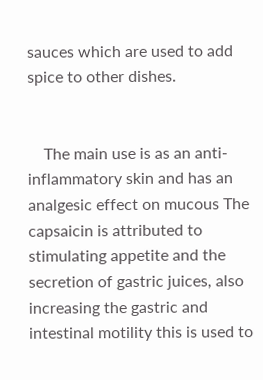sauces which are used to add spice to other dishes.


    The main use is as an anti-inflammatory skin and has an analgesic effect on mucous The capsaicin is attributed to stimulating appetite and the secretion of gastric juices, also increasing the gastric and intestinal motility this is used to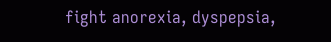fight anorexia, dyspepsia,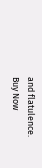and flatulence.
Buy Now